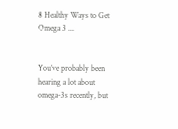8 Healthy Ways to Get Omega 3 ...


You’ve probably been hearing a lot about omega-3s recently, but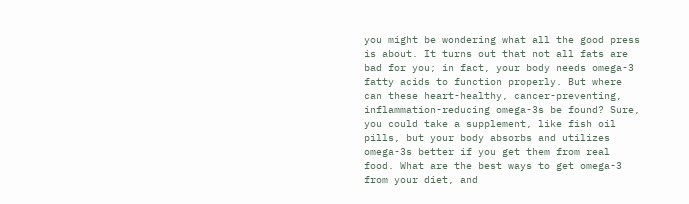you might be wondering what all the good press is about. It turns out that not all fats are bad for you; in fact, your body needs omega-3 fatty acids to function properly. But where can these heart-healthy, cancer-preventing, inflammation-reducing omega-3s be found? Sure, you could take a supplement, like fish oil pills, but your body absorbs and utilizes omega-3s better if you get them from real food. What are the best ways to get omega-3 from your diet, and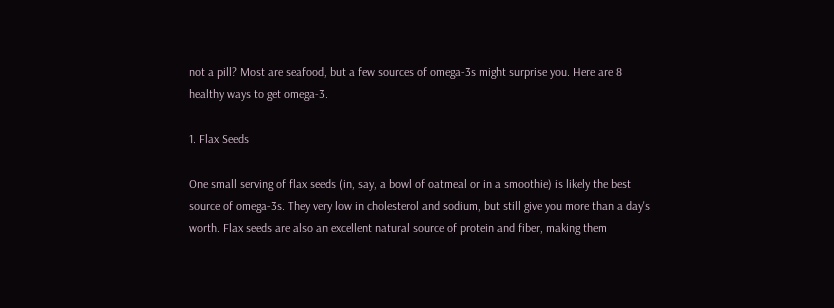not a pill? Most are seafood, but a few sources of omega-3s might surprise you. Here are 8 healthy ways to get omega-3.

1. Flax Seeds

One small serving of flax seeds (in, say, a bowl of oatmeal or in a smoothie) is likely the best source of omega-3s. They very low in cholesterol and sodium, but still give you more than a day's worth. Flax seeds are also an excellent natural source of protein and fiber, making them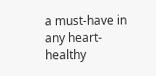a must-have in any heart-healthy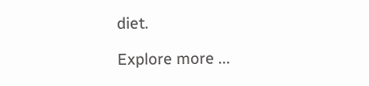diet.

Explore more ...